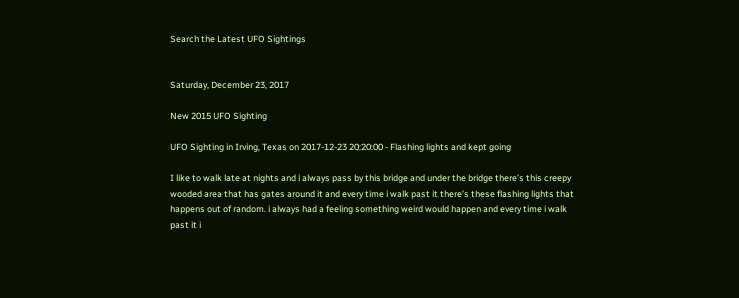Search the Latest UFO Sightings


Saturday, December 23, 2017

New 2015 UFO Sighting

UFO Sighting in Irving, Texas on 2017-12-23 20:20:00 - Flashing lights and kept going

I like to walk late at nights and i always pass by this bridge and under the bridge there’s this creepy wooded area that has gates around it and every time i walk past it there’s these flashing lights that happens out of random. i always had a feeling something weird would happen and every time i walk past it i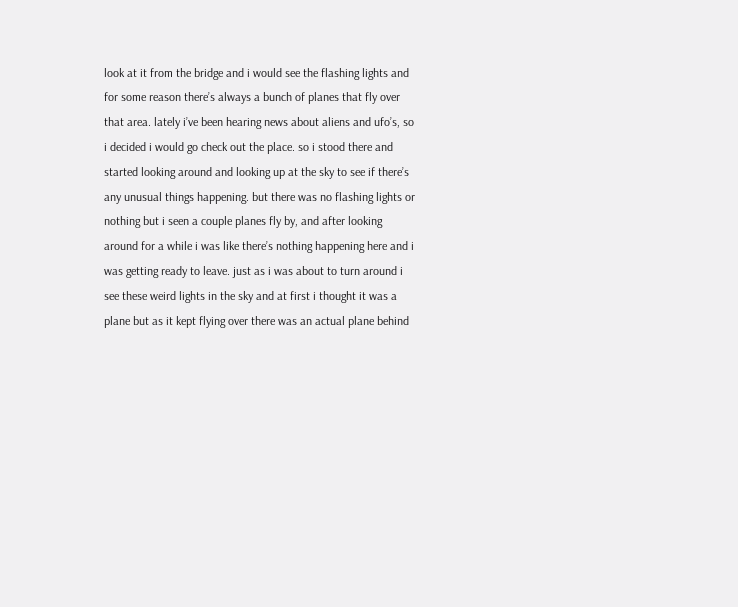look at it from the bridge and i would see the flashing lights and for some reason there’s always a bunch of planes that fly over that area. lately i’ve been hearing news about aliens and ufo’s, so i decided i would go check out the place. so i stood there and started looking around and looking up at the sky to see if there’s any unusual things happening. but there was no flashing lights or nothing but i seen a couple planes fly by, and after looking around for a while i was like there’s nothing happening here and i was getting ready to leave. just as i was about to turn around i see these weird lights in the sky and at first i thought it was a plane but as it kept flying over there was an actual plane behind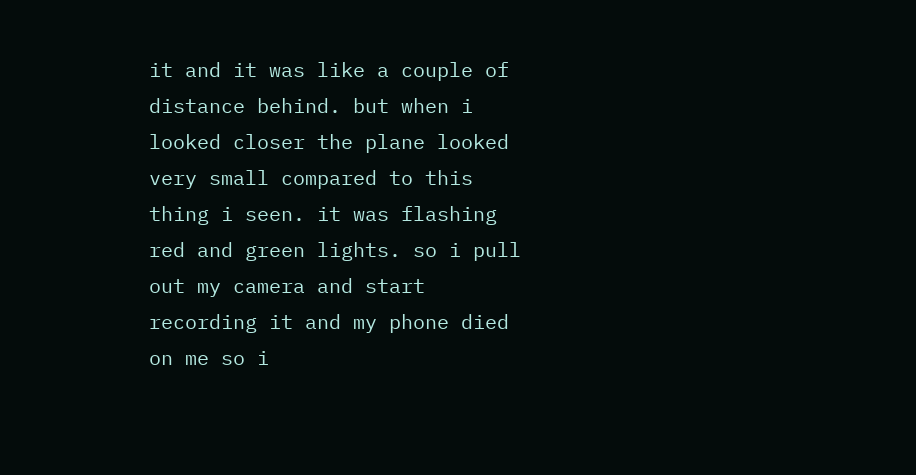it and it was like a couple of distance behind. but when i looked closer the plane looked very small compared to this thing i seen. it was flashing red and green lights. so i pull out my camera and start recording it and my phone died on me so i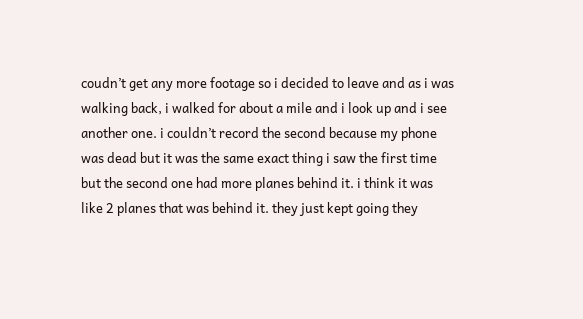coudn’t get any more footage so i decided to leave and as i was walking back, i walked for about a mile and i look up and i see another one. i couldn’t record the second because my phone was dead but it was the same exact thing i saw the first time but the second one had more planes behind it. i think it was like 2 planes that was behind it. they just kept going they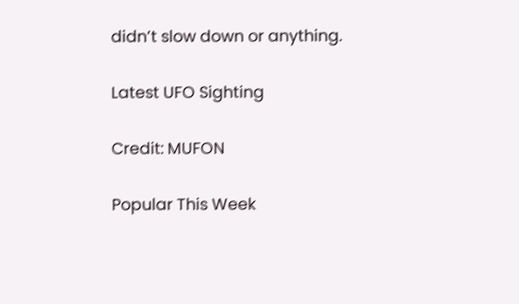didn’t slow down or anything.

Latest UFO Sighting

Credit: MUFON

Popular This Week